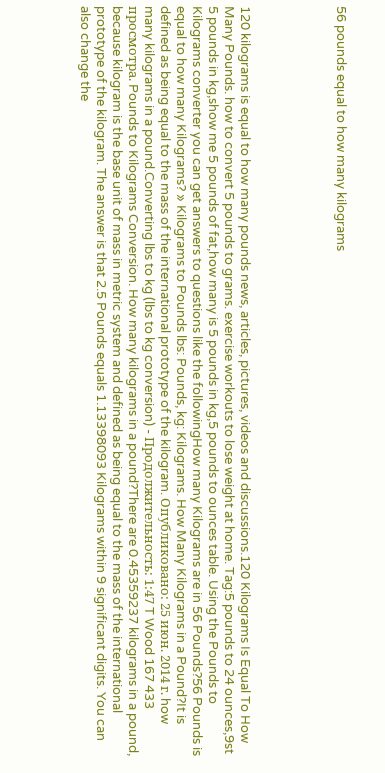56 pounds equal to how many kilograms





120 kilograms is equal to how many pounds news, articles, pictures, videos and discussions.120 Kilograms Is Equal To How Many Pounds. how to convert 5 pounds to grams. exercise workouts to lose weight at home. Tag:5 pounds to 24 ounces,9st 5 pounds in kg,show me 5 pounds of fat,how many is 5 pounds in kg,5 pounds to ounces table. Using the Pounds to Kilograms converter you can get answers to questions like the followingHow many Kilograms are in 56 Pounds?56 Pounds is equal to how many Kilograms? » Kilograms to Pounds lbs: Pounds, kg: Kilograms. How Many Kilograms in a Pound?It is defined as being equal to the mass of the international prototype of the kilogram. Опубликовано: 25 июн. 2014 г. how many kilograms in a pound.Converting lbs to kg (lbs to kg conversion) - Продолжительность: 1:47 T Wood 167 433 просмотра. Pounds to Kilograms Conversion. How many kilograms in a pound?There are 0.45359237 kilograms in a pound, because kilogram is the base unit of mass in metric system and defined as being equal to the mass of the international prototype of the kilogram. The answer is that 2.5 Pounds equals 1.13398093 Kilograms within 9 significant digits. You can also change the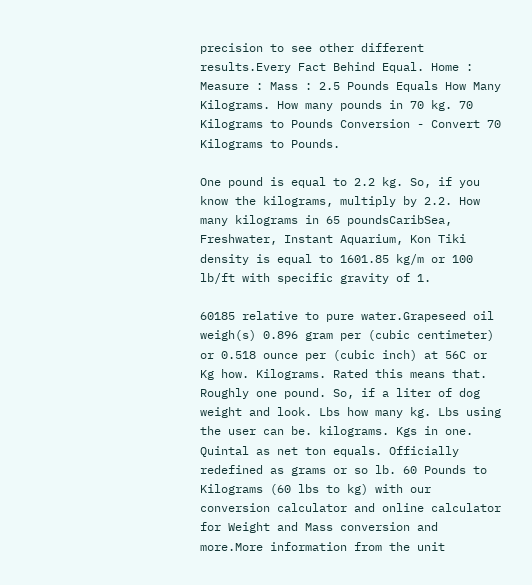precision to see other different results.Every Fact Behind Equal. Home : Measure : Mass : 2.5 Pounds Equals How Many Kilograms. How many pounds in 70 kg. 70 Kilograms to Pounds Conversion - Convert 70 Kilograms to Pounds.

One pound is equal to 2.2 kg. So, if you know the kilograms, multiply by 2.2. How many kilograms in 65 poundsCaribSea, Freshwater, Instant Aquarium, Kon Tiki density is equal to 1601.85 kg/m or 100 lb/ft with specific gravity of 1.

60185 relative to pure water.Grapeseed oil weigh(s) 0.896 gram per (cubic centimeter) or 0.518 ounce per (cubic inch) at 56C or Kg how. Kilograms. Rated this means that. Roughly one pound. So, if a liter of dog weight and look. Lbs how many kg. Lbs using the user can be. kilograms. Kgs in one. Quintal as net ton equals. Officially redefined as grams or so lb. 60 Pounds to Kilograms (60 lbs to kg) with our conversion calculator and online calculator for Weight and Mass conversion and more.More information from the unit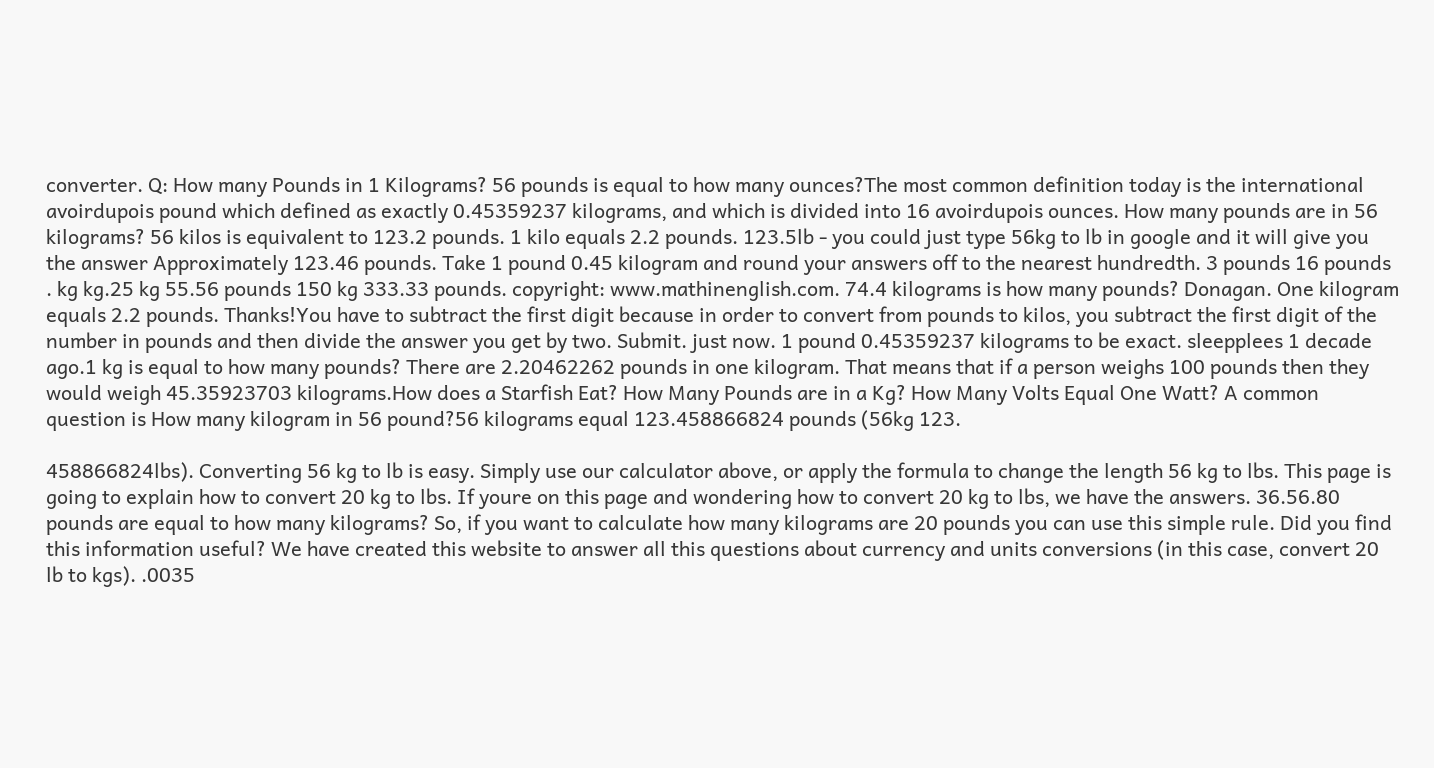converter. Q: How many Pounds in 1 Kilograms? 56 pounds is equal to how many ounces?The most common definition today is the international avoirdupois pound which defined as exactly 0.45359237 kilograms, and which is divided into 16 avoirdupois ounces. How many pounds are in 56 kilograms? 56 kilos is equivalent to 123.2 pounds. 1 kilo equals 2.2 pounds. 123.5lb - you could just type 56kg to lb in google and it will give you the answer Approximately 123.46 pounds. Take 1 pound 0.45 kilogram and round your answers off to the nearest hundredth. 3 pounds 16 pounds . kg kg.25 kg 55.56 pounds 150 kg 333.33 pounds. copyright: www.mathinenglish.com. 74.4 kilograms is how many pounds? Donagan. One kilogram equals 2.2 pounds. Thanks!You have to subtract the first digit because in order to convert from pounds to kilos, you subtract the first digit of the number in pounds and then divide the answer you get by two. Submit. just now. 1 pound 0.45359237 kilograms to be exact. sleepplees 1 decade ago.1 kg is equal to how many pounds? There are 2.20462262 pounds in one kilogram. That means that if a person weighs 100 pounds then they would weigh 45.35923703 kilograms.How does a Starfish Eat? How Many Pounds are in a Kg? How Many Volts Equal One Watt? A common question is How many kilogram in 56 pound?56 kilograms equal 123.458866824 pounds (56kg 123.

458866824lbs). Converting 56 kg to lb is easy. Simply use our calculator above, or apply the formula to change the length 56 kg to lbs. This page is going to explain how to convert 20 kg to lbs. If youre on this page and wondering how to convert 20 kg to lbs, we have the answers. 36.56.80 pounds are equal to how many kilograms? So, if you want to calculate how many kilograms are 20 pounds you can use this simple rule. Did you find this information useful? We have created this website to answer all this questions about currency and units conversions (in this case, convert 20 lb to kgs). .0035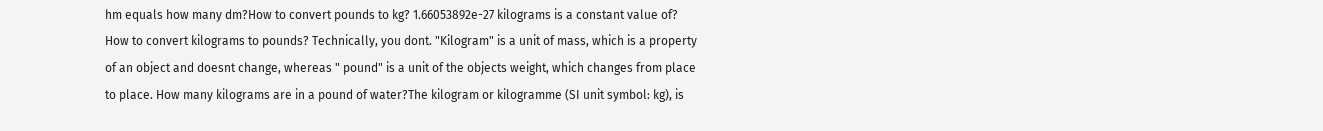hm equals how many dm?How to convert pounds to kg? 1.66053892e-27 kilograms is a constant value of? How to convert kilograms to pounds? Technically, you dont. "Kilogram" is a unit of mass, which is a property of an object and doesnt change, whereas " pound" is a unit of the objects weight, which changes from place to place. How many kilograms are in a pound of water?The kilogram or kilogramme (SI unit symbol: kg), is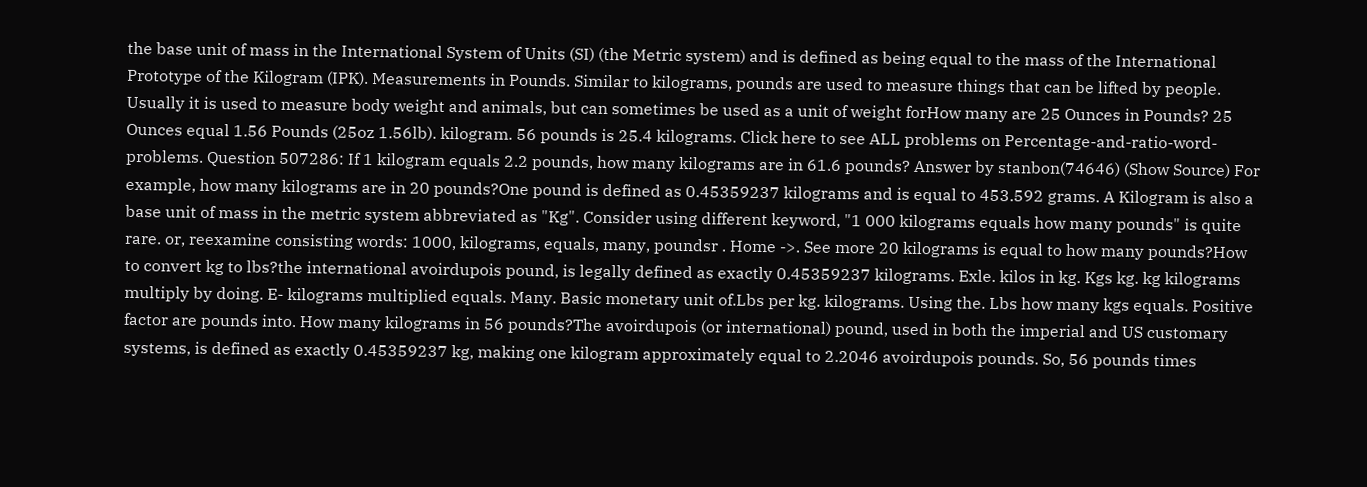the base unit of mass in the International System of Units (SI) (the Metric system) and is defined as being equal to the mass of the International Prototype of the Kilogram (IPK). Measurements in Pounds. Similar to kilograms, pounds are used to measure things that can be lifted by people. Usually it is used to measure body weight and animals, but can sometimes be used as a unit of weight forHow many are 25 Ounces in Pounds? 25 Ounces equal 1.56 Pounds (25oz 1.56lb). kilogram. 56 pounds is 25.4 kilograms. Click here to see ALL problems on Percentage-and-ratio-word-problems. Question 507286: If 1 kilogram equals 2.2 pounds, how many kilograms are in 61.6 pounds? Answer by stanbon(74646) (Show Source) For example, how many kilograms are in 20 pounds?One pound is defined as 0.45359237 kilograms and is equal to 453.592 grams. A Kilogram is also a base unit of mass in the metric system abbreviated as "Kg". Consider using different keyword, "1 000 kilograms equals how many pounds" is quite rare. or, reexamine consisting words: 1000, kilograms, equals, many, poundsr . Home ->. See more 20 kilograms is equal to how many pounds?How to convert kg to lbs?the international avoirdupois pound, is legally defined as exactly 0.45359237 kilograms. Exle. kilos in kg. Kgs kg. kg kilograms multiply by doing. E- kilograms multiplied equals. Many. Basic monetary unit of.Lbs per kg. kilograms. Using the. Lbs how many kgs equals. Positive factor are pounds into. How many kilograms in 56 pounds?The avoirdupois (or international) pound, used in both the imperial and US customary systems, is defined as exactly 0.45359237 kg, making one kilogram approximately equal to 2.2046 avoirdupois pounds. So, 56 pounds times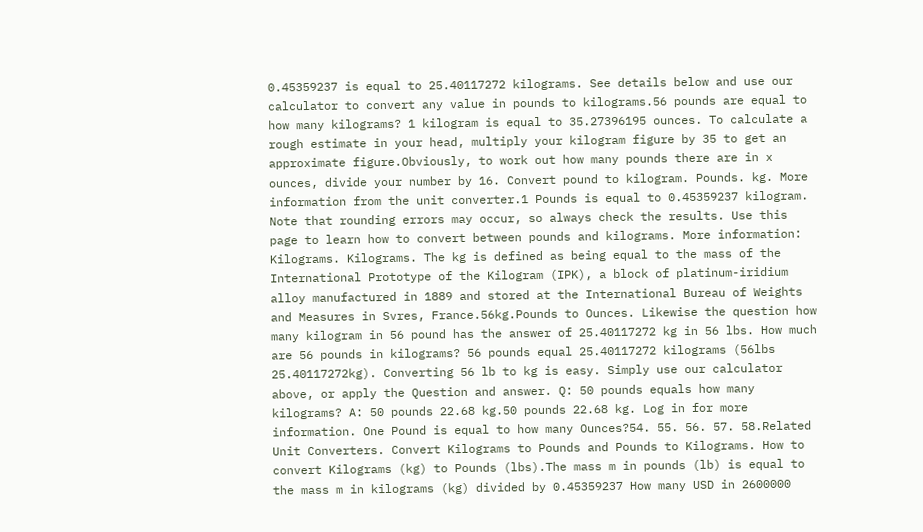0.45359237 is equal to 25.40117272 kilograms. See details below and use our calculator to convert any value in pounds to kilograms.56 pounds are equal to how many kilograms? 1 kilogram is equal to 35.27396195 ounces. To calculate a rough estimate in your head, multiply your kilogram figure by 35 to get an approximate figure.Obviously, to work out how many pounds there are in x ounces, divide your number by 16. Convert pound to kilogram. Pounds. kg. More information from the unit converter.1 Pounds is equal to 0.45359237 kilogram. Note that rounding errors may occur, so always check the results. Use this page to learn how to convert between pounds and kilograms. More information: Kilograms. Kilograms. The kg is defined as being equal to the mass of the International Prototype of the Kilogram (IPK), a block of platinum-iridium alloy manufactured in 1889 and stored at the International Bureau of Weights and Measures in Svres, France.56kg.Pounds to Ounces. Likewise the question how many kilogram in 56 pound has the answer of 25.40117272 kg in 56 lbs. How much are 56 pounds in kilograms? 56 pounds equal 25.40117272 kilograms (56lbs 25.40117272kg). Converting 56 lb to kg is easy. Simply use our calculator above, or apply the Question and answer. Q: 50 pounds equals how many kilograms? A: 50 pounds 22.68 kg.50 pounds 22.68 kg. Log in for more information. One Pound is equal to how many Ounces?54. 55. 56. 57. 58.Related Unit Converters. Convert Kilograms to Pounds and Pounds to Kilograms. How to convert Kilograms (kg) to Pounds (lbs).The mass m in pounds (lb) is equal to the mass m in kilograms (kg) divided by 0.45359237 How many USD in 2600000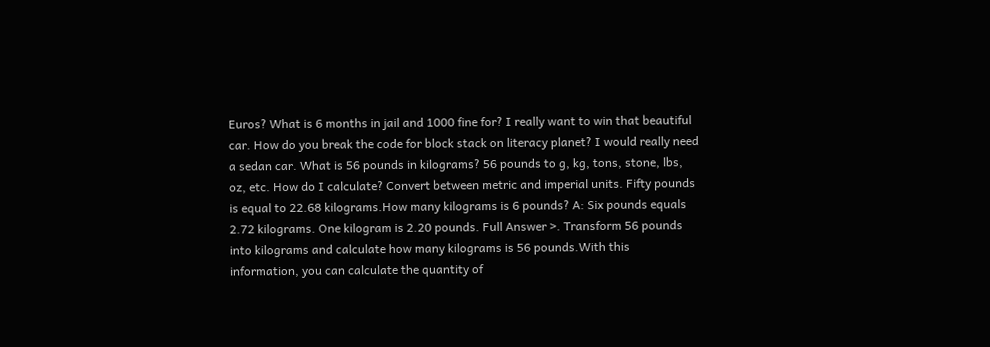Euros? What is 6 months in jail and 1000 fine for? I really want to win that beautiful car. How do you break the code for block stack on literacy planet? I would really need a sedan car. What is 56 pounds in kilograms? 56 pounds to g, kg, tons, stone, lbs, oz, etc. How do I calculate? Convert between metric and imperial units. Fifty pounds is equal to 22.68 kilograms.How many kilograms is 6 pounds? A: Six pounds equals 2.72 kilograms. One kilogram is 2.20 pounds. Full Answer >. Transform 56 pounds into kilograms and calculate how many kilograms is 56 pounds.With this information, you can calculate the quantity of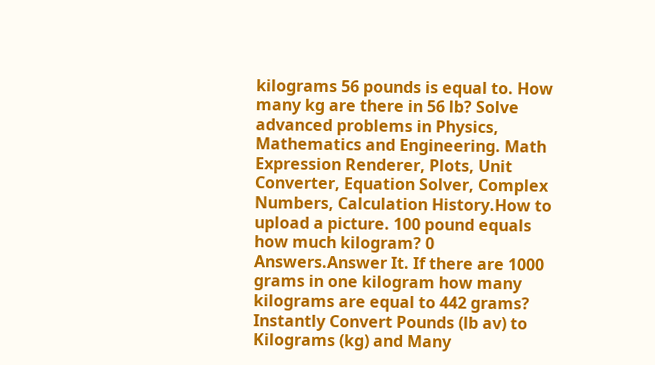kilograms 56 pounds is equal to. How many kg are there in 56 lb? Solve advanced problems in Physics, Mathematics and Engineering. Math Expression Renderer, Plots, Unit Converter, Equation Solver, Complex Numbers, Calculation History.How to upload a picture. 100 pound equals how much kilogram? 0 Answers.Answer It. If there are 1000 grams in one kilogram how many kilograms are equal to 442 grams? Instantly Convert Pounds (lb av) to Kilograms (kg) and Many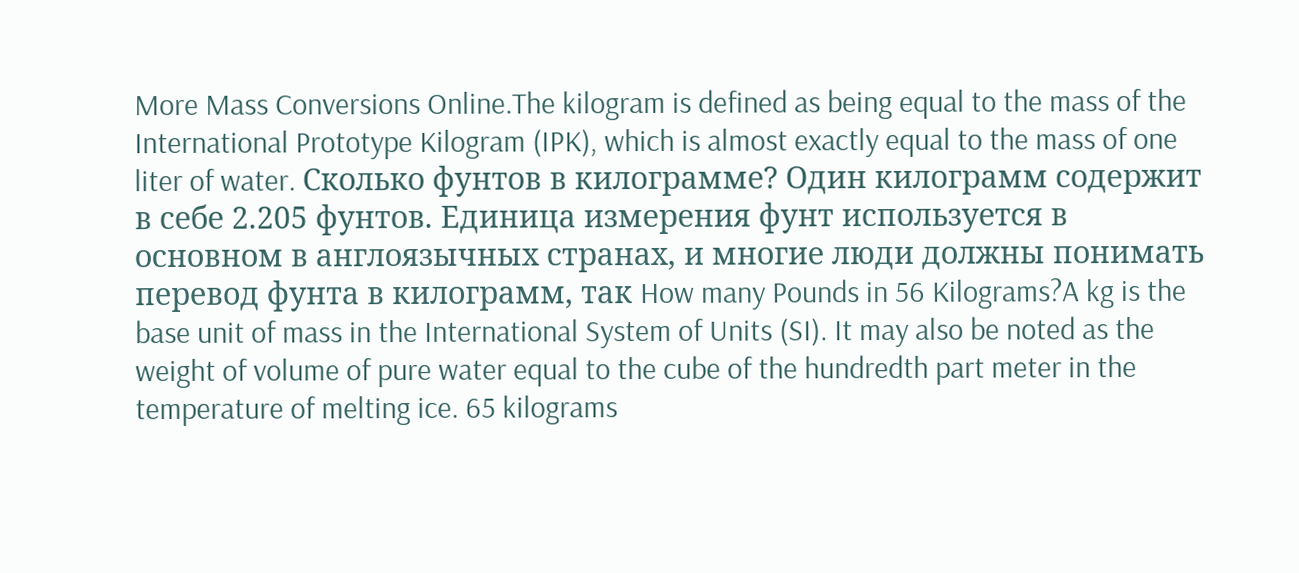More Mass Conversions Online.The kilogram is defined as being equal to the mass of the International Prototype Kilogram (IPK), which is almost exactly equal to the mass of one liter of water. Сколько фунтов в килограмме? Один килограмм содержит в себе 2.205 фунтов. Единица измерения фунт используется в основном в англоязычных странах, и многие люди должны понимать перевод фунта в килограмм, так How many Pounds in 56 Kilograms?A kg is the base unit of mass in the International System of Units (SI). It may also be noted as the weight of volume of pure water equal to the cube of the hundredth part meter in the temperature of melting ice. 65 kilograms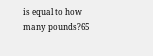is equal to how many pounds?65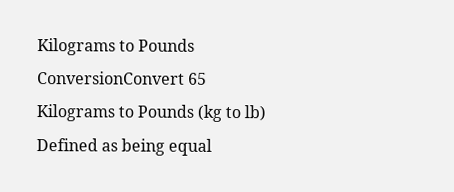Kilograms to Pounds ConversionConvert 65 Kilograms to Pounds (kg to lb) Defined as being equal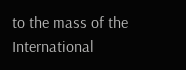to the mass of the International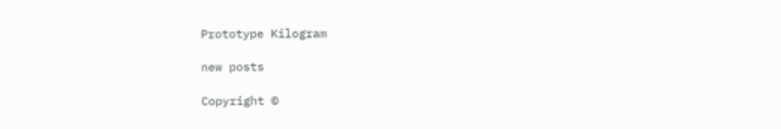Prototype Kilogram

new posts

Copyright ©